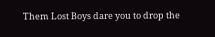Them Lost Boys dare you to drop the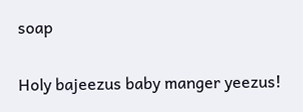soap

Holy bajeezus baby manger yeezus!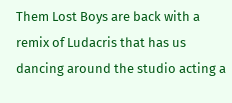Them Lost Boys are back with a remix of Ludacris that has us dancing around the studio acting a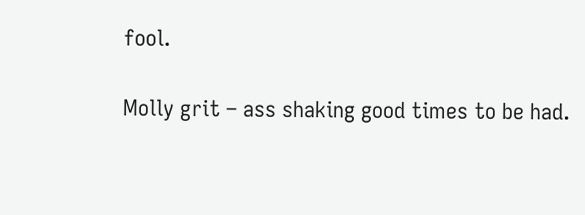fool.

Molly grit – ass shaking good times to be had.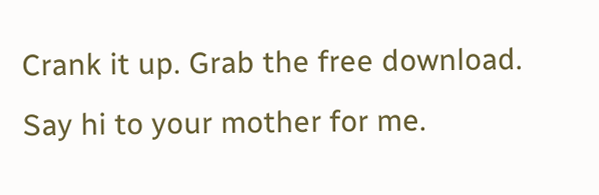Crank it up. Grab the free download. Say hi to your mother for me.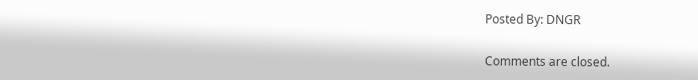Posted By: DNGR

Comments are closed.